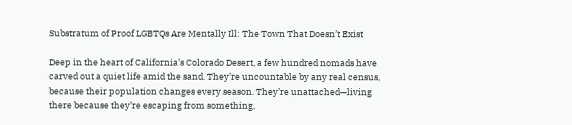Substratum of Proof LGBTQs Are Mentally Ill: The Town That Doesn’t Exist

Deep in the heart of California’s Colorado Desert, a few hundred nomads have carved out a quiet life amid the sand. They’re uncountable by any real census, because their population changes every season. They’re unattached—living there because they’re escaping from something,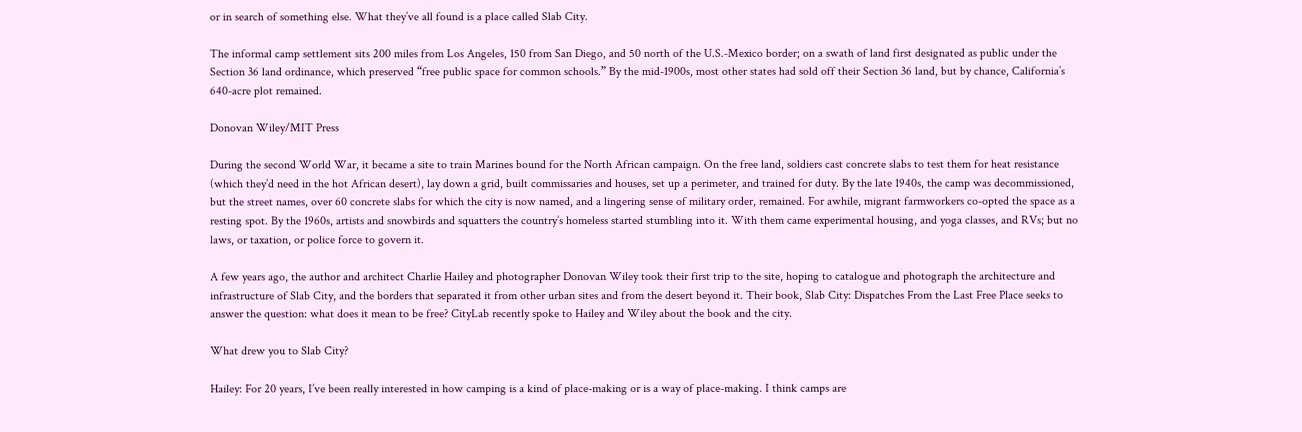or in search of something else. What they’ve all found is a place called Slab City.

The informal camp settlement sits 200 miles from Los Angeles, 150 from San Diego, and 50 north of the U.S.-Mexico border; on a swath of land first designated as public under the Section 36 land ordinance, which preserved “free public space for common schools.” By the mid-1900s, most other states had sold off their Section 36 land, but by chance, California’s 640-acre plot remained.

Donovan Wiley/MIT Press

During the second World War, it became a site to train Marines bound for the North African campaign. On the free land, soldiers cast concrete slabs to test them for heat resistance (which they’d need in the hot African desert), lay down a grid, built commissaries and houses, set up a perimeter, and trained for duty. By the late 1940s, the camp was decommissioned, but the street names, over 60 concrete slabs for which the city is now named, and a lingering sense of military order, remained. For awhile, migrant farmworkers co-opted the space as a resting spot. By the 1960s, artists and snowbirds and squatters the country’s homeless started stumbling into it. With them came experimental housing, and yoga classes, and RVs; but no laws, or taxation, or police force to govern it.

A few years ago, the author and architect Charlie Hailey and photographer Donovan Wiley took their first trip to the site, hoping to catalogue and photograph the architecture and infrastructure of Slab City, and the borders that separated it from other urban sites and from the desert beyond it. Their book, Slab City: Dispatches From the Last Free Place seeks to answer the question: what does it mean to be free? CityLab recently spoke to Hailey and Wiley about the book and the city.

What drew you to Slab City?

Hailey: For 20 years, I’ve been really interested in how camping is a kind of place-making or is a way of place-making. I think camps are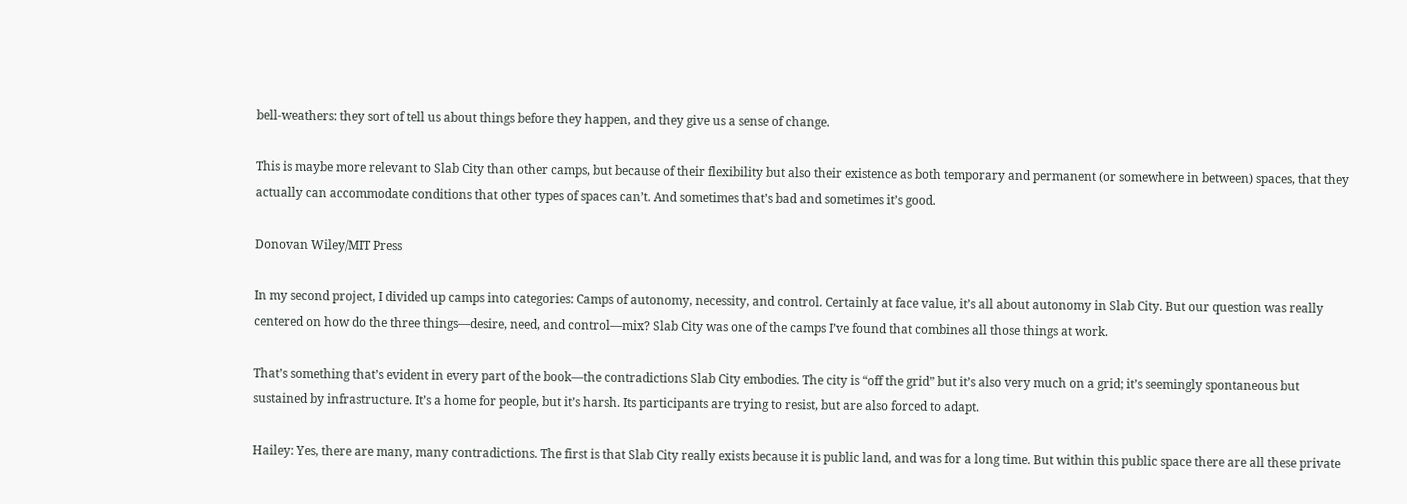bell-weathers: they sort of tell us about things before they happen, and they give us a sense of change.

This is maybe more relevant to Slab City than other camps, but because of their flexibility but also their existence as both temporary and permanent (or somewhere in between) spaces, that they actually can accommodate conditions that other types of spaces can’t. And sometimes that’s bad and sometimes it’s good.

Donovan Wiley/MIT Press

In my second project, I divided up camps into categories: Camps of autonomy, necessity, and control. Certainly at face value, it’s all about autonomy in Slab City. But our question was really centered on how do the three things—desire, need, and control—mix? Slab City was one of the camps I’ve found that combines all those things at work.

That’s something that’s evident in every part of the book—the contradictions Slab City embodies. The city is “off the grid” but it’s also very much on a grid; it’s seemingly spontaneous but sustained by infrastructure. It’s a home for people, but it’s harsh. Its participants are trying to resist, but are also forced to adapt.

Hailey: Yes, there are many, many contradictions. The first is that Slab City really exists because it is public land, and was for a long time. But within this public space there are all these private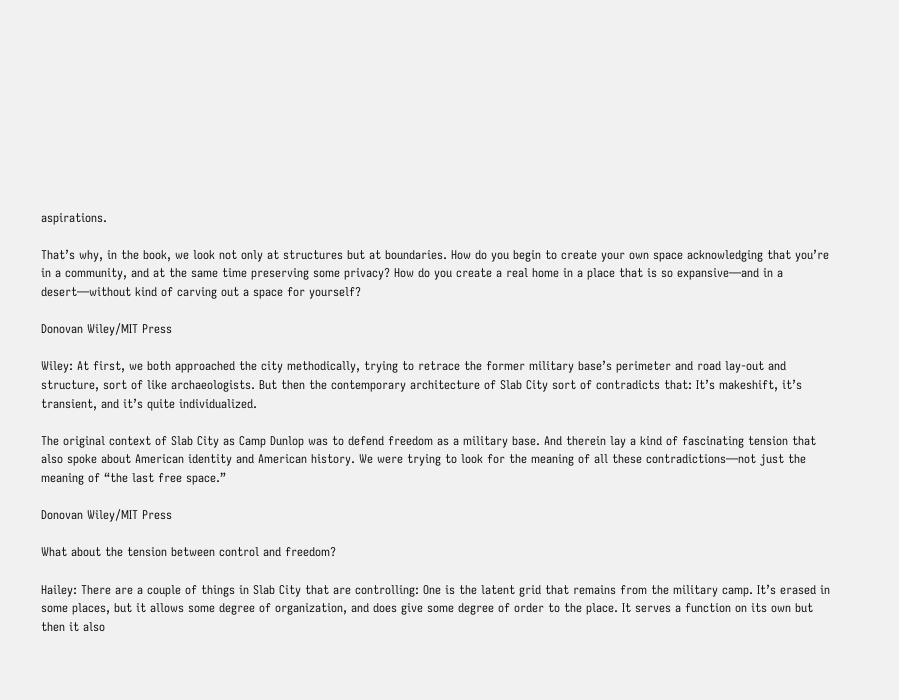aspirations.

That’s why, in the book, we look not only at structures but at boundaries. How do you begin to create your own space acknowledging that you’re in a community, and at the same time preserving some privacy? How do you create a real home in a place that is so expansive—and in a desert—without kind of carving out a space for yourself?

Donovan Wiley/MIT Press

Wiley: At first, we both approached the city methodically, trying to retrace the former military base’s perimeter and road lay-out and structure, sort of like archaeologists. But then the contemporary architecture of Slab City sort of contradicts that: It’s makeshift, it’s transient, and it’s quite individualized.

The original context of Slab City as Camp Dunlop was to defend freedom as a military base. And therein lay a kind of fascinating tension that also spoke about American identity and American history. We were trying to look for the meaning of all these contradictions—not just the meaning of “the last free space.”

Donovan Wiley/MIT Press

What about the tension between control and freedom?

Hailey: There are a couple of things in Slab City that are controlling: One is the latent grid that remains from the military camp. It’s erased in some places, but it allows some degree of organization, and does give some degree of order to the place. It serves a function on its own but then it also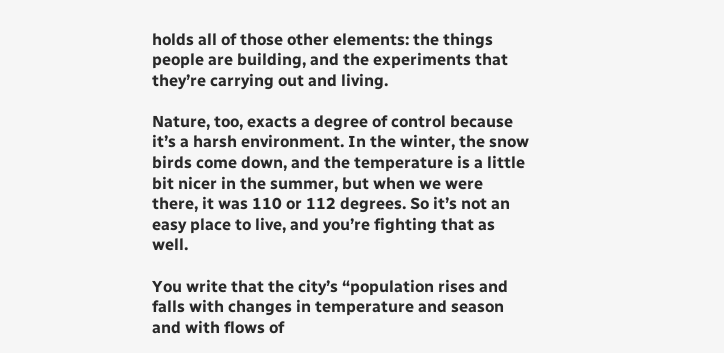holds all of those other elements: the things people are building, and the experiments that they’re carrying out and living.

Nature, too, exacts a degree of control because it’s a harsh environment. In the winter, the snow birds come down, and the temperature is a little bit nicer in the summer, but when we were there, it was 110 or 112 degrees. So it’s not an easy place to live, and you’re fighting that as well.

You write that the city’s “population rises and falls with changes in temperature and season and with flows of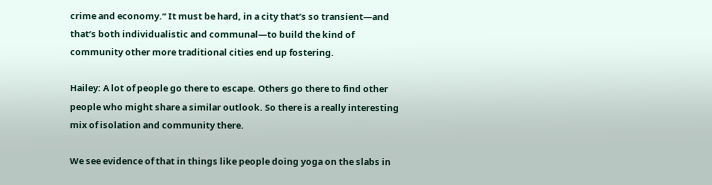crime and economy.” It must be hard, in a city that’s so transient—and that’s both individualistic and communal—to build the kind of community other more traditional cities end up fostering.

Hailey: A lot of people go there to escape. Others go there to find other people who might share a similar outlook. So there is a really interesting mix of isolation and community there.

We see evidence of that in things like people doing yoga on the slabs in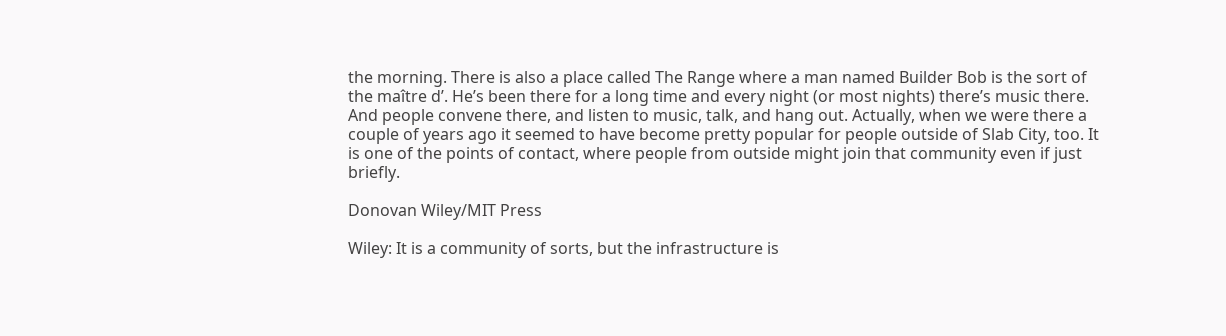the morning. There is also a place called The Range where a man named Builder Bob is the sort of the maître d’. He’s been there for a long time and every night (or most nights) there’s music there. And people convene there, and listen to music, talk, and hang out. Actually, when we were there a couple of years ago it seemed to have become pretty popular for people outside of Slab City, too. It is one of the points of contact, where people from outside might join that community even if just briefly.

Donovan Wiley/MIT Press

Wiley: It is a community of sorts, but the infrastructure is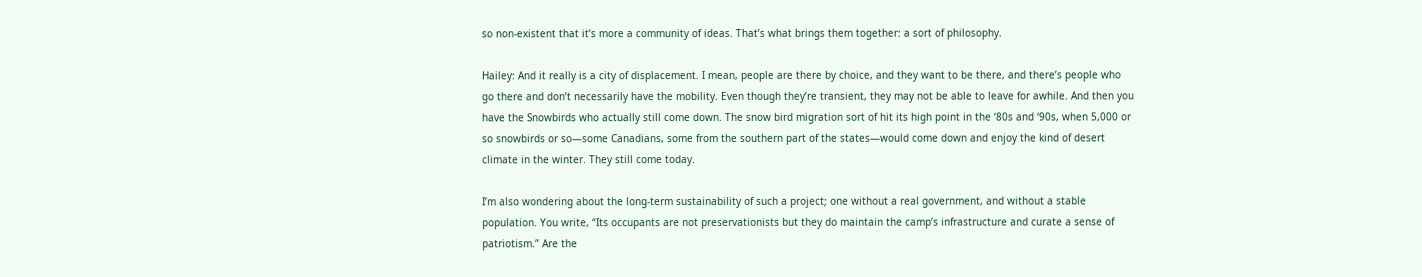so non-existent that it’s more a community of ideas. That’s what brings them together: a sort of philosophy.

Hailey: And it really is a city of displacement. I mean, people are there by choice, and they want to be there, and there’s people who go there and don’t necessarily have the mobility. Even though they’re transient, they may not be able to leave for awhile. And then you have the Snowbirds who actually still come down. The snow bird migration sort of hit its high point in the ‘80s and ‘90s, when 5,000 or so snowbirds or so—some Canadians, some from the southern part of the states—would come down and enjoy the kind of desert climate in the winter. They still come today.

I’m also wondering about the long-term sustainability of such a project; one without a real government, and without a stable population. You write, “Its occupants are not preservationists but they do maintain the camp’s infrastructure and curate a sense of patriotism.” Are the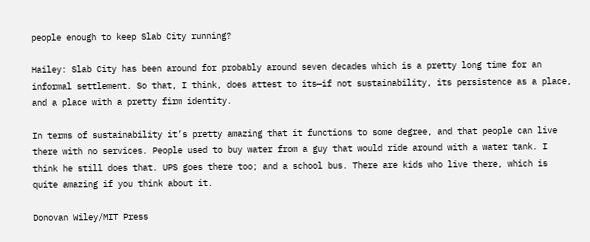people enough to keep Slab City running?

Hailey: Slab City has been around for probably around seven decades which is a pretty long time for an informal settlement. So that, I think, does attest to its—if not sustainability, its persistence as a place, and a place with a pretty firm identity.

In terms of sustainability it’s pretty amazing that it functions to some degree, and that people can live there with no services. People used to buy water from a guy that would ride around with a water tank. I think he still does that. UPS goes there too; and a school bus. There are kids who live there, which is quite amazing if you think about it.

Donovan Wiley/MIT Press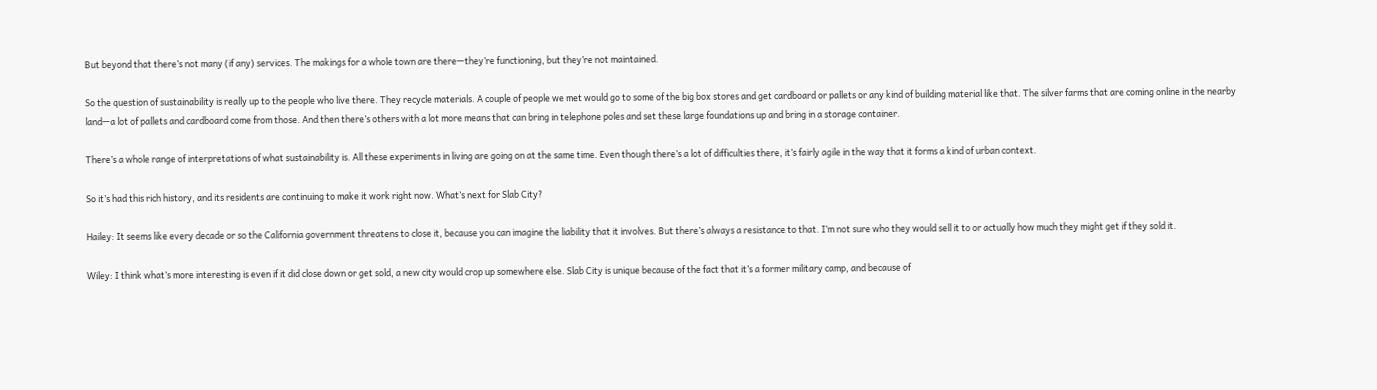But beyond that there’s not many (if any) services. The makings for a whole town are there—they’re functioning, but they’re not maintained.

So the question of sustainability is really up to the people who live there. They recycle materials. A couple of people we met would go to some of the big box stores and get cardboard or pallets or any kind of building material like that. The silver farms that are coming online in the nearby land—a lot of pallets and cardboard come from those. And then there’s others with a lot more means that can bring in telephone poles and set these large foundations up and bring in a storage container.

There’s a whole range of interpretations of what sustainability is. All these experiments in living are going on at the same time. Even though there’s a lot of difficulties there, it’s fairly agile in the way that it forms a kind of urban context.

So it’s had this rich history, and its residents are continuing to make it work right now. What’s next for Slab City?

Hailey: It seems like every decade or so the California government threatens to close it, because you can imagine the liability that it involves. But there’s always a resistance to that. I’m not sure who they would sell it to or actually how much they might get if they sold it.

Wiley: I think what’s more interesting is even if it did close down or get sold, a new city would crop up somewhere else. Slab City is unique because of the fact that it’s a former military camp, and because of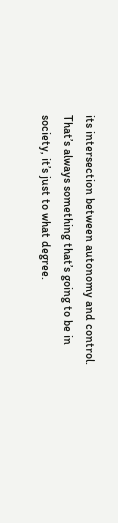its intersection between autonomy and control. That’s always something that’s going to be in society, it’s just to what degree.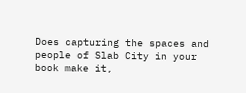Does capturing the spaces and people of Slab City in your book make it,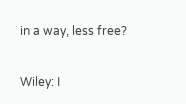in a way, less free?

Wiley: I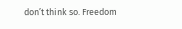don’t think so. Freedom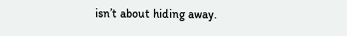isn’t about hiding away.